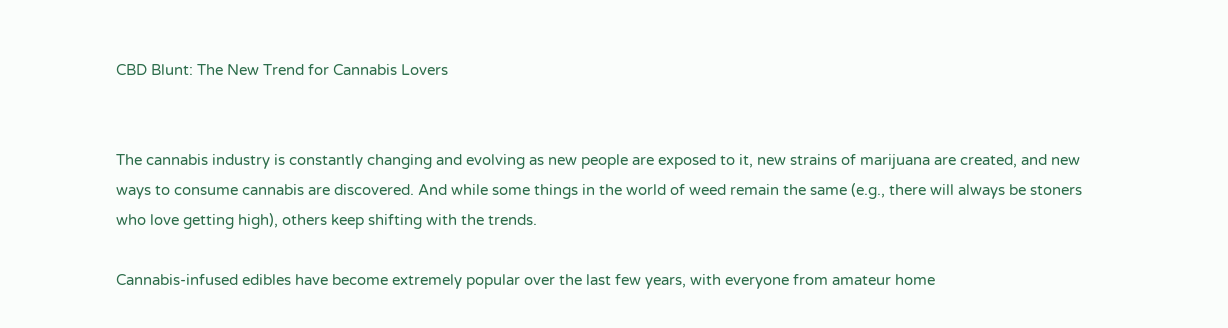CBD Blunt: The New Trend for Cannabis Lovers


The cannabis industry is constantly changing and evolving as new people are exposed to it, new strains of marijuana are created, and new ways to consume cannabis are discovered. And while some things in the world of weed remain the same (e.g., there will always be stoners who love getting high), others keep shifting with the trends.

Cannabis-infused edibles have become extremely popular over the last few years, with everyone from amateur home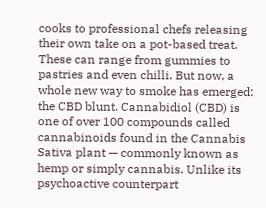cooks to professional chefs releasing their own take on a pot-based treat. These can range from gummies to pastries and even chilli. But now, a whole new way to smoke has emerged: the CBD blunt. Cannabidiol (CBD) is one of over 100 compounds called cannabinoids found in the Cannabis Sativa plant — commonly known as hemp or simply cannabis. Unlike its psychoactive counterpart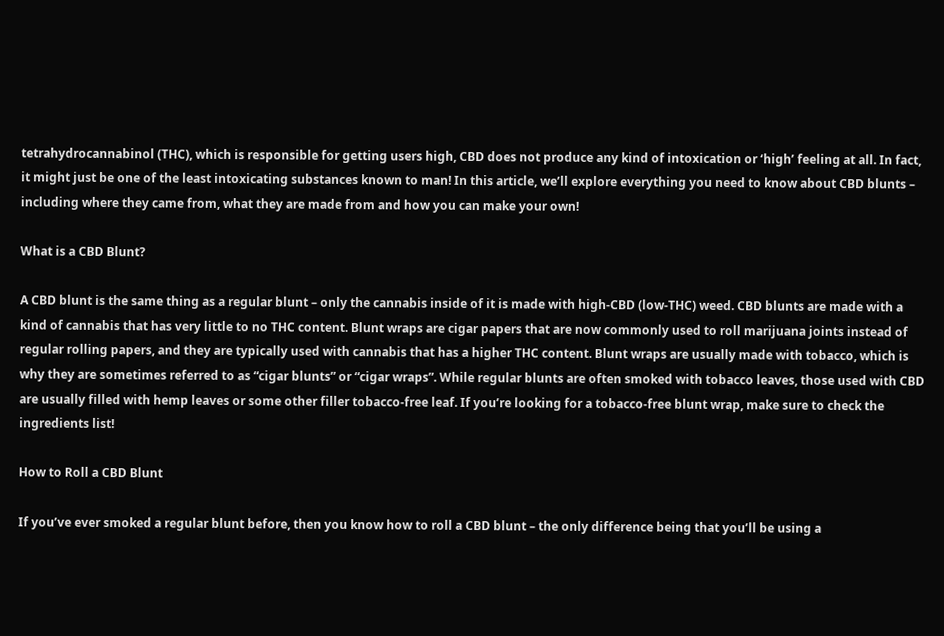tetrahydrocannabinol (THC), which is responsible for getting users high, CBD does not produce any kind of intoxication or ‘high’ feeling at all. In fact, it might just be one of the least intoxicating substances known to man! In this article, we’ll explore everything you need to know about CBD blunts – including where they came from, what they are made from and how you can make your own!

What is a CBD Blunt?

A CBD blunt is the same thing as a regular blunt – only the cannabis inside of it is made with high-CBD (low-THC) weed. CBD blunts are made with a kind of cannabis that has very little to no THC content. Blunt wraps are cigar papers that are now commonly used to roll marijuana joints instead of regular rolling papers, and they are typically used with cannabis that has a higher THC content. Blunt wraps are usually made with tobacco, which is why they are sometimes referred to as “cigar blunts” or “cigar wraps”. While regular blunts are often smoked with tobacco leaves, those used with CBD are usually filled with hemp leaves or some other filler tobacco-free leaf. If you’re looking for a tobacco-free blunt wrap, make sure to check the ingredients list!

How to Roll a CBD Blunt

If you’ve ever smoked a regular blunt before, then you know how to roll a CBD blunt – the only difference being that you’ll be using a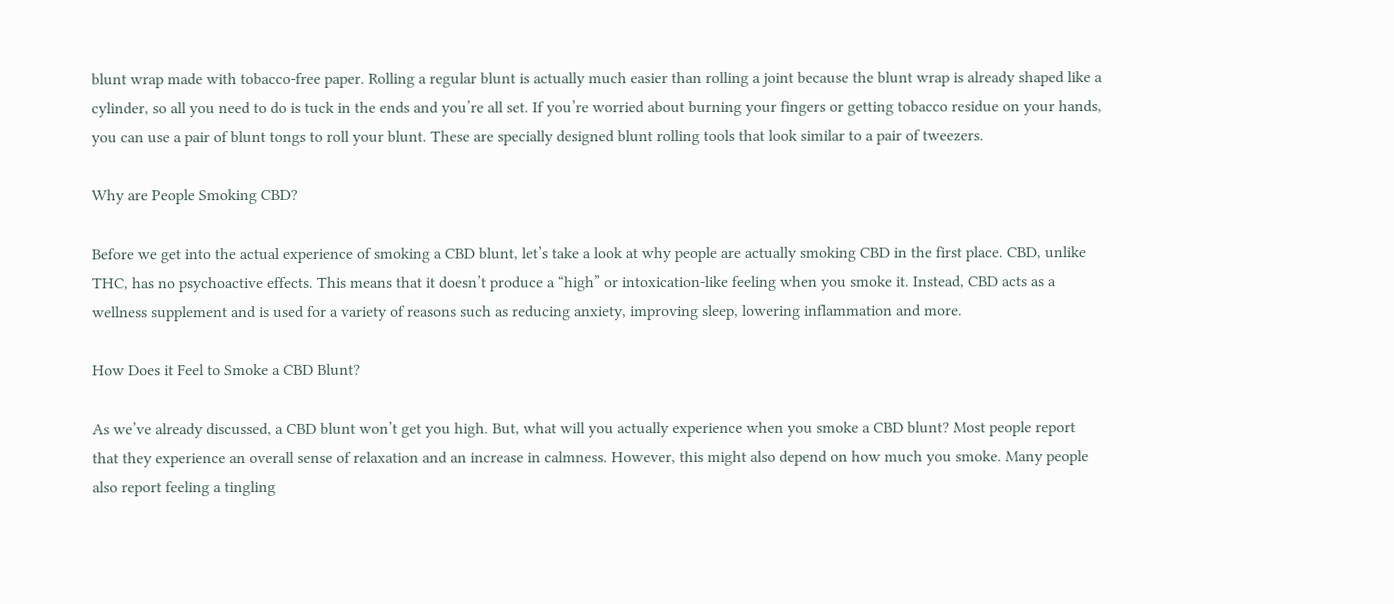blunt wrap made with tobacco-free paper. Rolling a regular blunt is actually much easier than rolling a joint because the blunt wrap is already shaped like a cylinder, so all you need to do is tuck in the ends and you’re all set. If you’re worried about burning your fingers or getting tobacco residue on your hands, you can use a pair of blunt tongs to roll your blunt. These are specially designed blunt rolling tools that look similar to a pair of tweezers.

Why are People Smoking CBD?

Before we get into the actual experience of smoking a CBD blunt, let’s take a look at why people are actually smoking CBD in the first place. CBD, unlike THC, has no psychoactive effects. This means that it doesn’t produce a “high” or intoxication-like feeling when you smoke it. Instead, CBD acts as a wellness supplement and is used for a variety of reasons such as reducing anxiety, improving sleep, lowering inflammation and more.

How Does it Feel to Smoke a CBD Blunt?

As we’ve already discussed, a CBD blunt won’t get you high. But, what will you actually experience when you smoke a CBD blunt? Most people report that they experience an overall sense of relaxation and an increase in calmness. However, this might also depend on how much you smoke. Many people also report feeling a tingling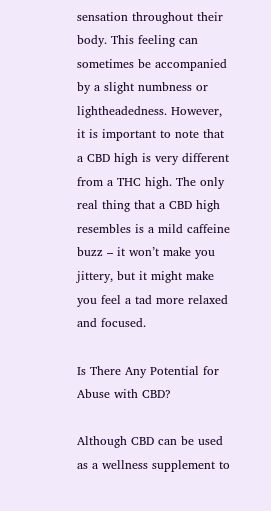sensation throughout their body. This feeling can sometimes be accompanied by a slight numbness or lightheadedness. However, it is important to note that a CBD high is very different from a THC high. The only real thing that a CBD high resembles is a mild caffeine buzz – it won’t make you jittery, but it might make you feel a tad more relaxed and focused.

Is There Any Potential for Abuse with CBD?

Although CBD can be used as a wellness supplement to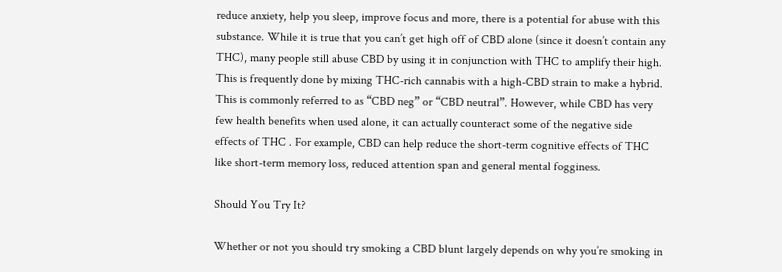reduce anxiety, help you sleep, improve focus and more, there is a potential for abuse with this substance. While it is true that you can’t get high off of CBD alone (since it doesn’t contain any THC), many people still abuse CBD by using it in conjunction with THC to amplify their high. This is frequently done by mixing THC-rich cannabis with a high-CBD strain to make a hybrid. This is commonly referred to as “CBD neg” or “CBD neutral”. However, while CBD has very few health benefits when used alone, it can actually counteract some of the negative side effects of THC . For example, CBD can help reduce the short-term cognitive effects of THC like short-term memory loss, reduced attention span and general mental fogginess.

Should You Try It?

Whether or not you should try smoking a CBD blunt largely depends on why you’re smoking in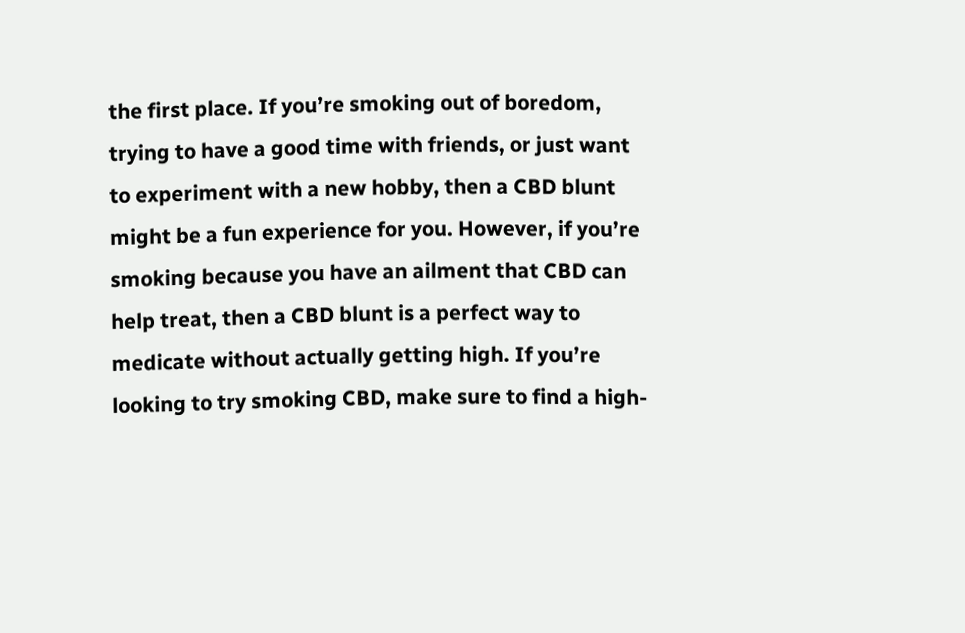the first place. If you’re smoking out of boredom, trying to have a good time with friends, or just want to experiment with a new hobby, then a CBD blunt might be a fun experience for you. However, if you’re smoking because you have an ailment that CBD can help treat, then a CBD blunt is a perfect way to medicate without actually getting high. If you’re looking to try smoking CBD, make sure to find a high-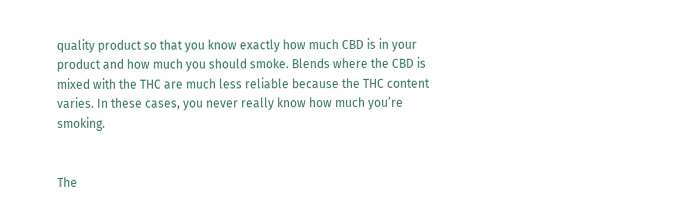quality product so that you know exactly how much CBD is in your product and how much you should smoke. Blends where the CBD is mixed with the THC are much less reliable because the THC content varies. In these cases, you never really know how much you’re smoking.


The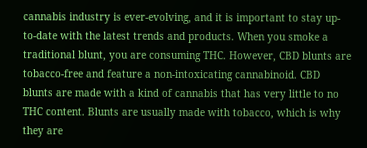cannabis industry is ever-evolving, and it is important to stay up-to-date with the latest trends and products. When you smoke a traditional blunt, you are consuming THC. However, CBD blunts are tobacco-free and feature a non-intoxicating cannabinoid. CBD blunts are made with a kind of cannabis that has very little to no THC content. Blunts are usually made with tobacco, which is why they are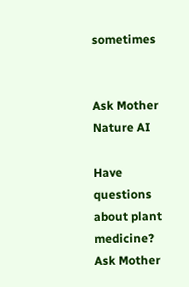sometimes


Ask Mother Nature AI

Have questions about plant medicine? Ask Mother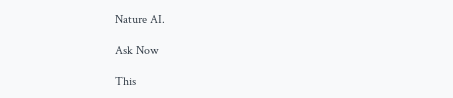Nature AI.

Ask Now

This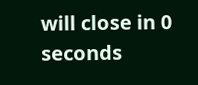will close in 0 seconds